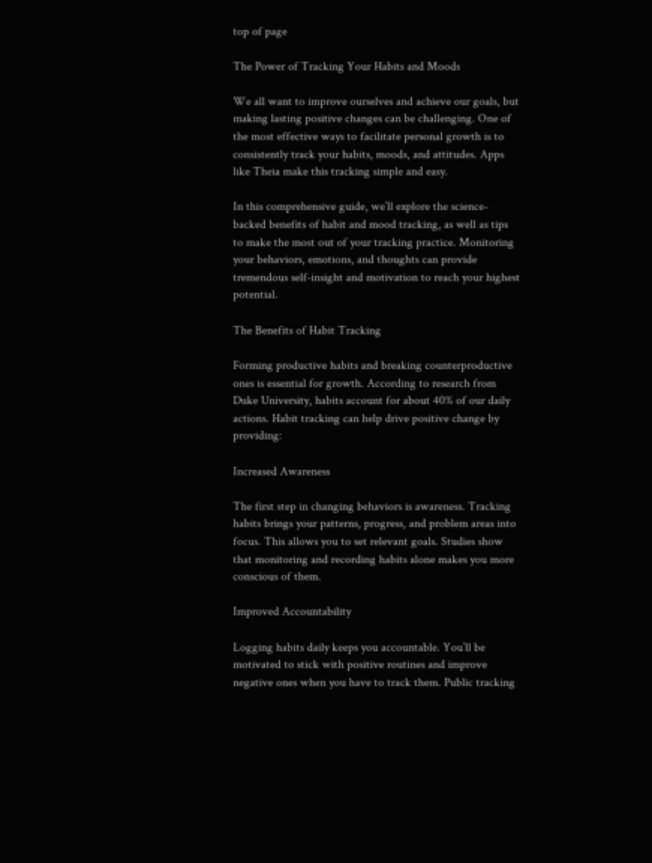top of page

The Power of Tracking Your Habits and Moods

We all want to improve ourselves and achieve our goals, but making lasting positive changes can be challenging. One of the most effective ways to facilitate personal growth is to consistently track your habits, moods, and attitudes. Apps like Theia make this tracking simple and easy.

In this comprehensive guide, we’ll explore the science-backed benefits of habit and mood tracking, as well as tips to make the most out of your tracking practice. Monitoring your behaviors, emotions, and thoughts can provide tremendous self-insight and motivation to reach your highest potential.

The Benefits of Habit Tracking

Forming productive habits and breaking counterproductive ones is essential for growth. According to research from Duke University, habits account for about 40% of our daily actions. Habit tracking can help drive positive change by providing:

Increased Awareness

The first step in changing behaviors is awareness. Tracking habits brings your patterns, progress, and problem areas into focus. This allows you to set relevant goals. Studies show that monitoring and recording habits alone makes you more conscious of them.

Improved Accountability

Logging habits daily keeps you accountable. You’ll be motivated to stick with positive routines and improve negative ones when you have to track them. Public tracking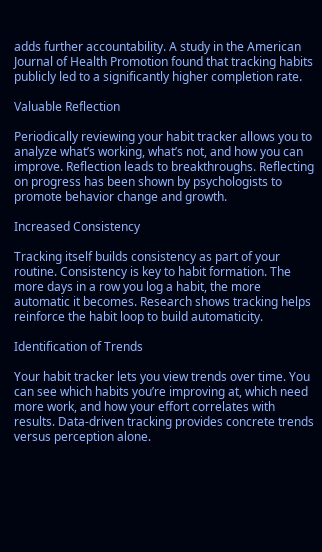adds further accountability. A study in the American Journal of Health Promotion found that tracking habits publicly led to a significantly higher completion rate.

Valuable Reflection

Periodically reviewing your habit tracker allows you to analyze what’s working, what’s not, and how you can improve. Reflection leads to breakthroughs. Reflecting on progress has been shown by psychologists to promote behavior change and growth.

Increased Consistency

Tracking itself builds consistency as part of your routine. Consistency is key to habit formation. The more days in a row you log a habit, the more automatic it becomes. Research shows tracking helps reinforce the habit loop to build automaticity.

Identification of Trends

Your habit tracker lets you view trends over time. You can see which habits you’re improving at, which need more work, and how your effort correlates with results. Data-driven tracking provides concrete trends versus perception alone.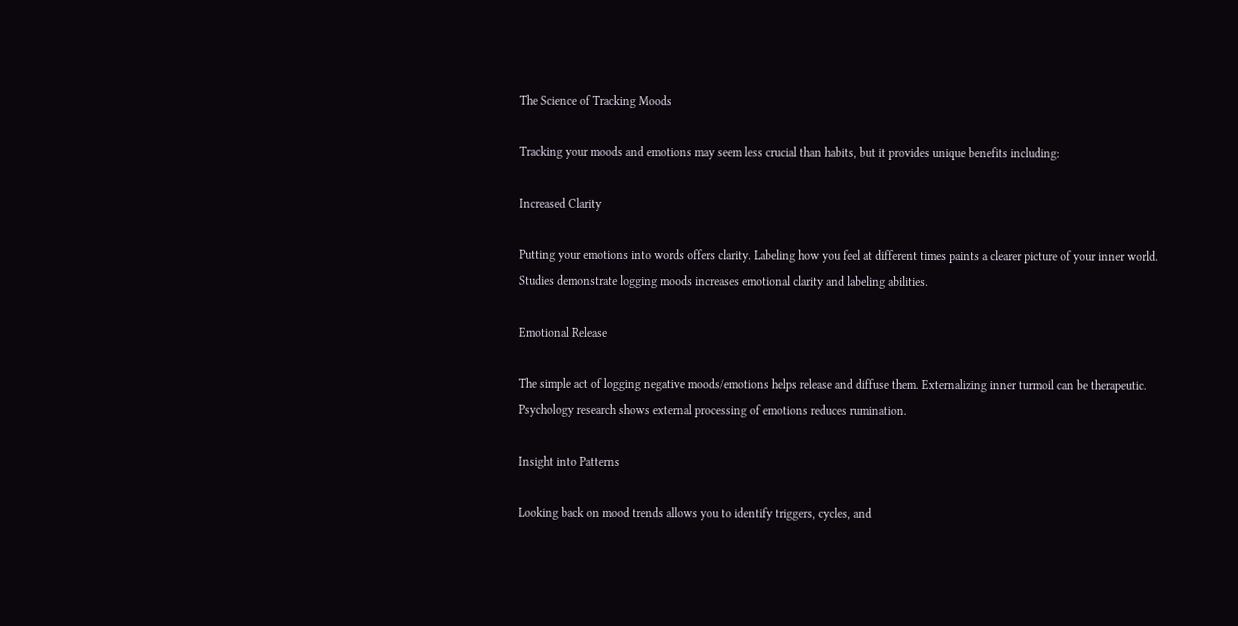The Science of Tracking Moods

Tracking your moods and emotions may seem less crucial than habits, but it provides unique benefits including:

Increased Clarity

Putting your emotions into words offers clarity. Labeling how you feel at different times paints a clearer picture of your inner world. Studies demonstrate logging moods increases emotional clarity and labeling abilities.

Emotional Release

The simple act of logging negative moods/emotions helps release and diffuse them. Externalizing inner turmoil can be therapeutic. Psychology research shows external processing of emotions reduces rumination.

Insight into Patterns

Looking back on mood trends allows you to identify triggers, cycles, and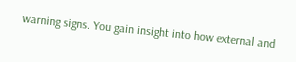warning signs. You gain insight into how external and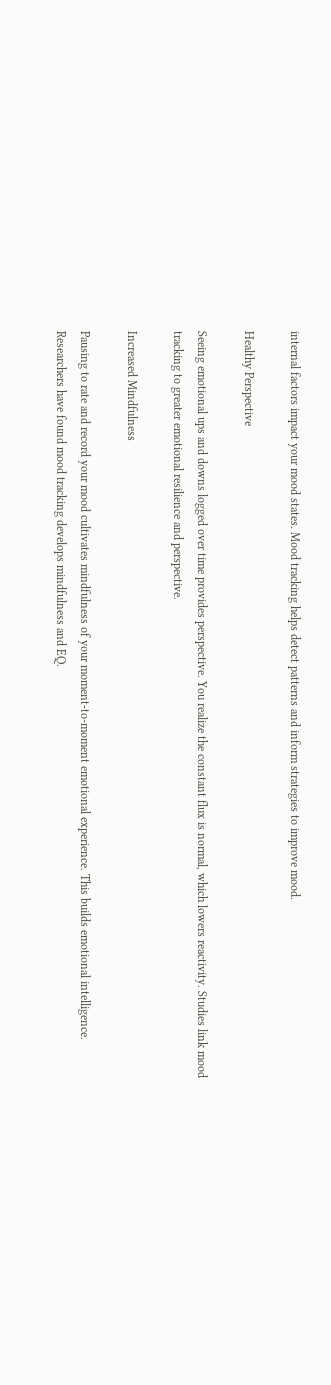internal factors impact your mood states. Mood tracking helps detect patterns and inform strategies to improve mood.

Healthy Perspective

Seeing emotional ups and downs logged over time provides perspective. You realize the constant flux is normal, which lowers reactivity. Studies link mood tracking to greater emotional resilience and perspective.

Increased Mindfulness

Pausing to rate and record your mood cultivates mindfulness of your moment-to-moment emotional experience. This builds emotional intelligence. Researchers have found mood tracking develops mindfulness and EQ.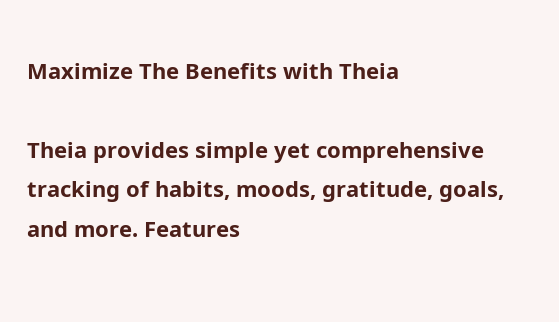Maximize The Benefits with Theia

Theia provides simple yet comprehensive tracking of habits, moods, gratitude, goals, and more. Features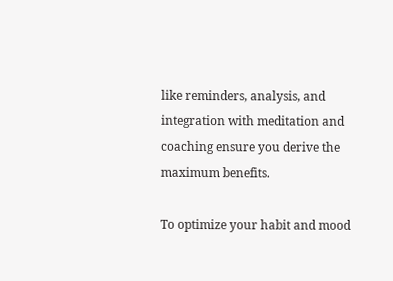like reminders, analysis, and integration with meditation and coaching ensure you derive the maximum benefits.

To optimize your habit and mood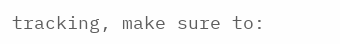tracking, make sure to: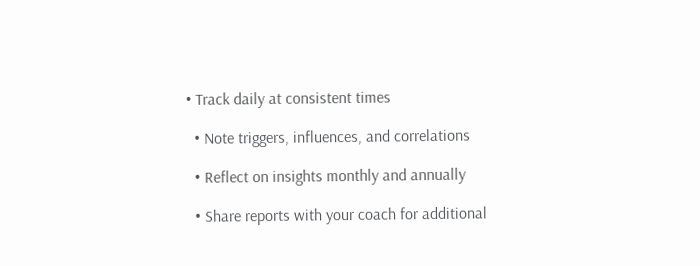• Track daily at consistent times

  • Note triggers, influences, and correlations

  • Reflect on insights monthly and annually

  • Share reports with your coach for additional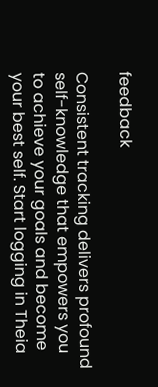feedback

Consistent tracking delivers profound self-knowledge that empowers you to achieve your goals and become your best self. Start logging in Theia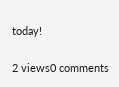today!

2 views0 comments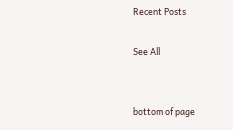Recent Posts

See All


bottom of page